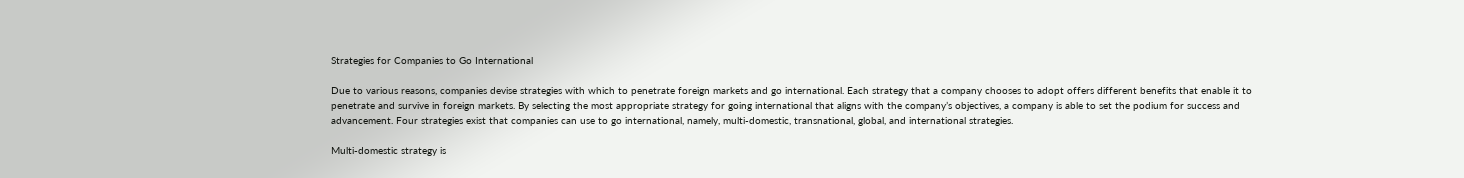Strategies for Companies to Go International

Due to various reasons, companies devise strategies with which to penetrate foreign markets and go international. Each strategy that a company chooses to adopt offers different benefits that enable it to penetrate and survive in foreign markets. By selecting the most appropriate strategy for going international that aligns with the company’s objectives, a company is able to set the podium for success and advancement. Four strategies exist that companies can use to go international, namely, multi-domestic, transnational, global, and international strategies.

Multi-domestic strategy is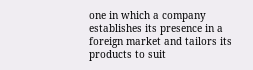one in which a company establishes its presence in a foreign market and tailors its products to suit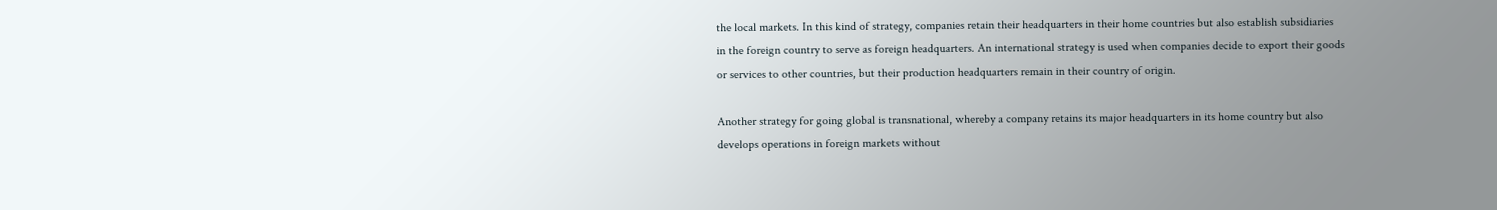the local markets. In this kind of strategy, companies retain their headquarters in their home countries but also establish subsidiaries in the foreign country to serve as foreign headquarters. An international strategy is used when companies decide to export their goods or services to other countries, but their production headquarters remain in their country of origin.

Another strategy for going global is transnational, whereby a company retains its major headquarters in its home country but also develops operations in foreign markets without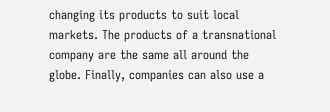changing its products to suit local markets. The products of a transnational company are the same all around the globe. Finally, companies can also use a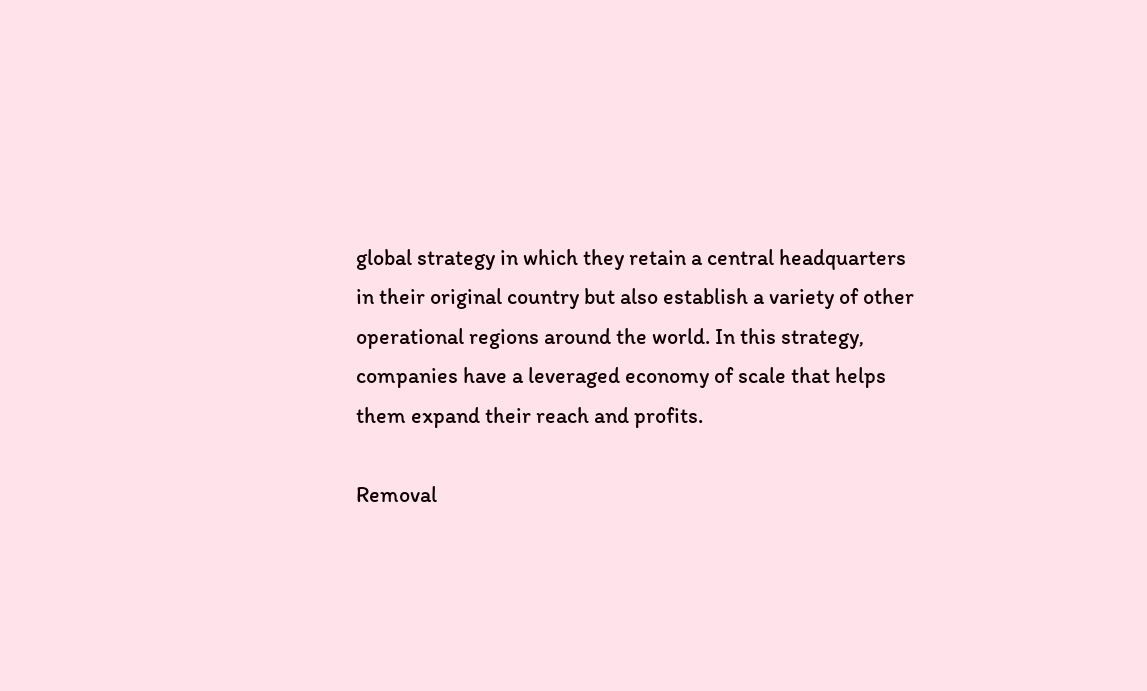global strategy in which they retain a central headquarters in their original country but also establish a variety of other operational regions around the world. In this strategy, companies have a leveraged economy of scale that helps them expand their reach and profits.

Removal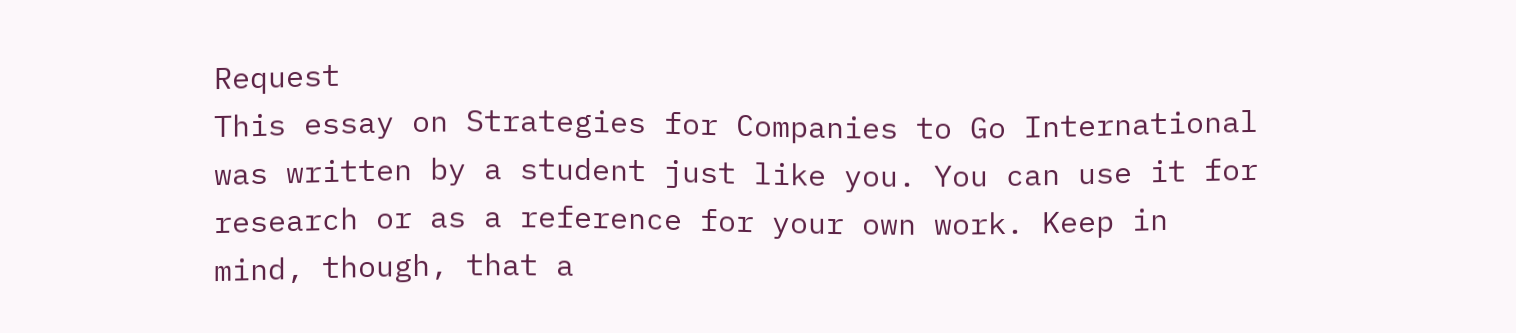Request
This essay on Strategies for Companies to Go International was written by a student just like you. You can use it for research or as a reference for your own work. Keep in mind, though, that a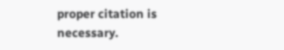proper citation is necessary.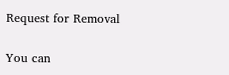Request for Removal

You can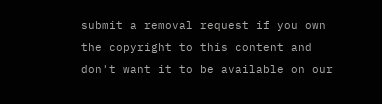submit a removal request if you own the copyright to this content and don't want it to be available on our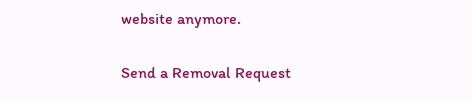website anymore.

Send a Removal Request